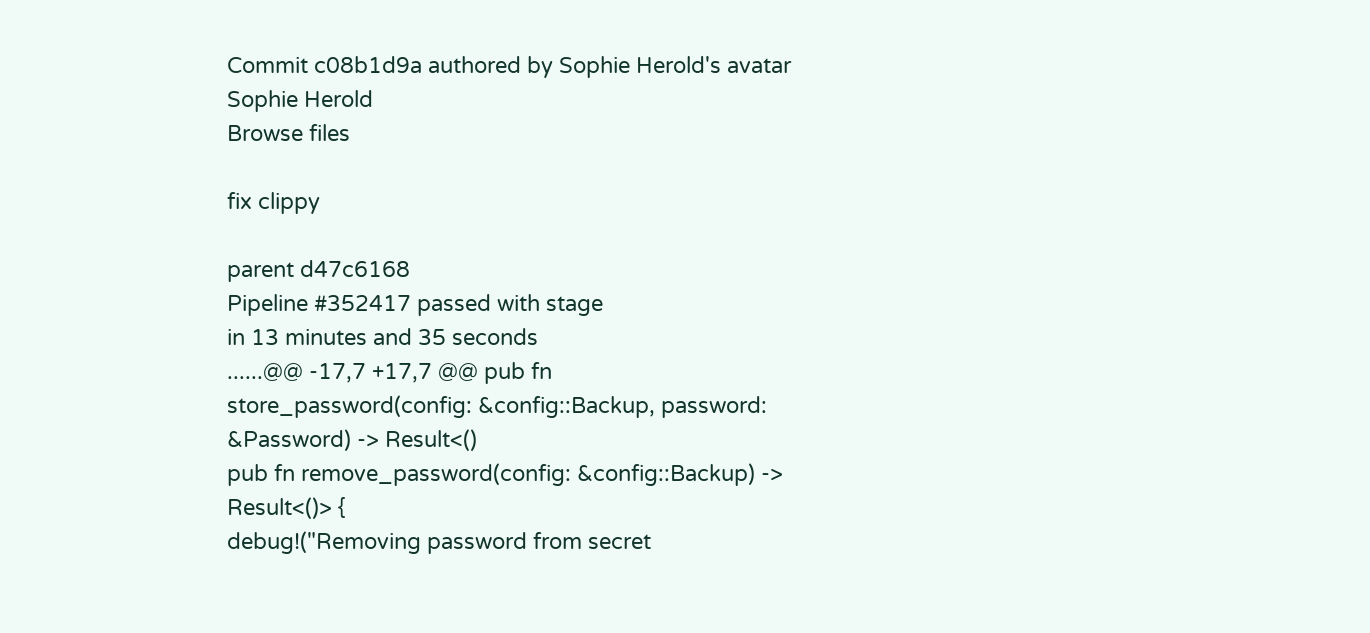Commit c08b1d9a authored by Sophie Herold's avatar Sophie Herold
Browse files

fix clippy

parent d47c6168
Pipeline #352417 passed with stage
in 13 minutes and 35 seconds
......@@ -17,7 +17,7 @@ pub fn store_password(config: &config::Backup, password: &Password) -> Result<()
pub fn remove_password(config: &config::Backup) -> Result<()> {
debug!("Removing password from secret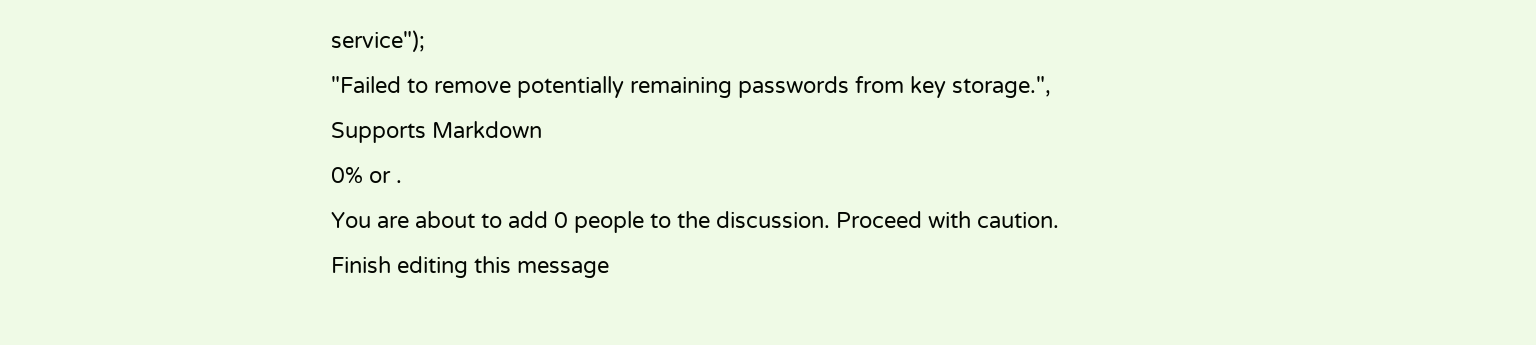service");
"Failed to remove potentially remaining passwords from key storage.",
Supports Markdown
0% or .
You are about to add 0 people to the discussion. Proceed with caution.
Finish editing this message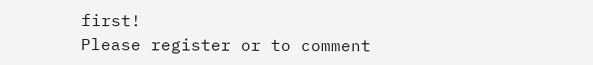first!
Please register or to comment